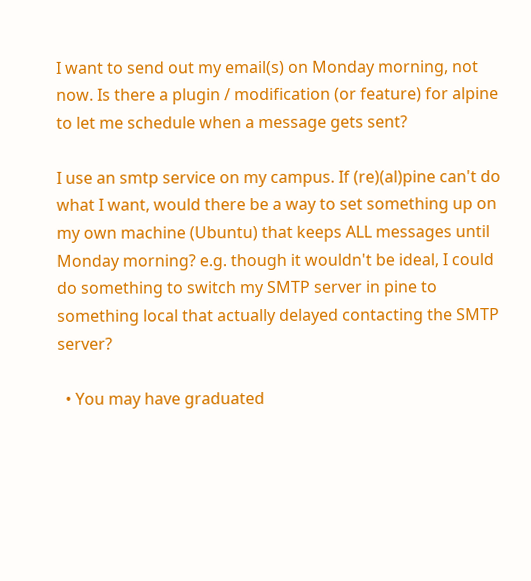I want to send out my email(s) on Monday morning, not now. Is there a plugin / modification (or feature) for alpine to let me schedule when a message gets sent?

I use an smtp service on my campus. If (re)(al)pine can't do what I want, would there be a way to set something up on my own machine (Ubuntu) that keeps ALL messages until Monday morning? e.g. though it wouldn't be ideal, I could do something to switch my SMTP server in pine to something local that actually delayed contacting the SMTP server?

  • You may have graduated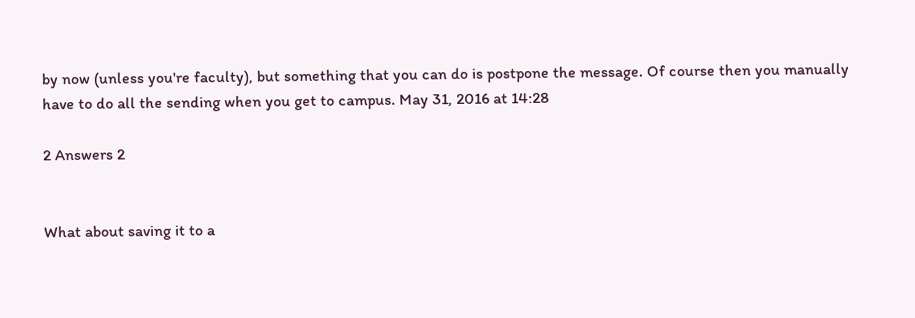by now (unless you're faculty), but something that you can do is postpone the message. Of course then you manually have to do all the sending when you get to campus. May 31, 2016 at 14:28

2 Answers 2


What about saving it to a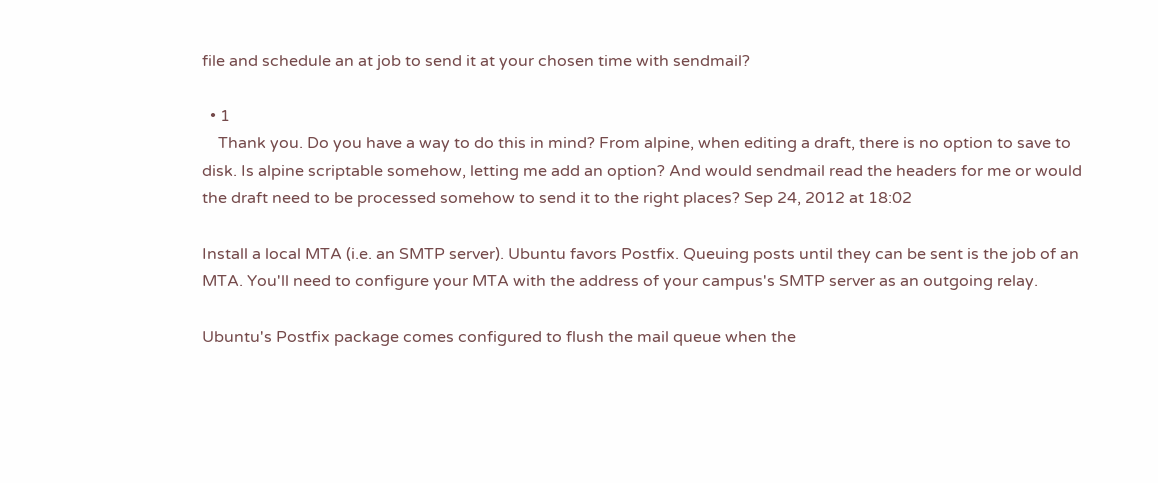file and schedule an at job to send it at your chosen time with sendmail?

  • 1
    Thank you. Do you have a way to do this in mind? From alpine, when editing a draft, there is no option to save to disk. Is alpine scriptable somehow, letting me add an option? And would sendmail read the headers for me or would the draft need to be processed somehow to send it to the right places? Sep 24, 2012 at 18:02

Install a local MTA (i.e. an SMTP server). Ubuntu favors Postfix. Queuing posts until they can be sent is the job of an MTA. You'll need to configure your MTA with the address of your campus's SMTP server as an outgoing relay.

Ubuntu's Postfix package comes configured to flush the mail queue when the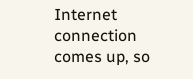Internet connection comes up, so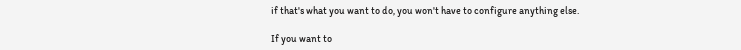if that's what you want to do, you won't have to configure anything else.

If you want to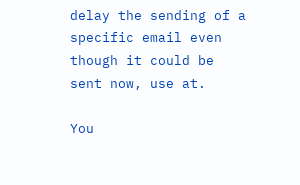delay the sending of a specific email even though it could be sent now, use at.

You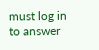must log in to answer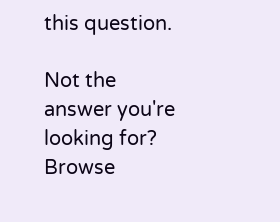this question.

Not the answer you're looking for? Browse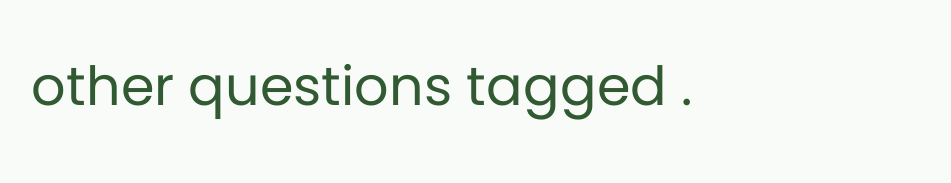other questions tagged .